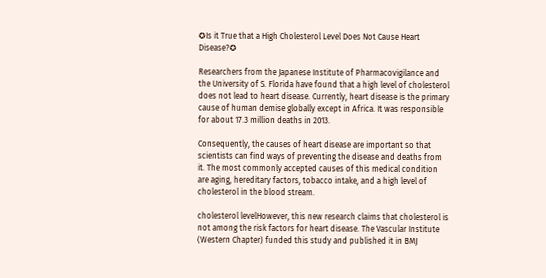✪Is it True that a High Cholesterol Level Does Not Cause Heart Disease?✪

Researchers from the Japanese Institute of Pharmacovigilance and the University of S. Florida have found that a high level of cholesterol does not lead to heart disease. Currently, heart disease is the primary cause of human demise globally except in Africa. It was responsible for about 17.3 million deaths in 2013.

Consequently, the causes of heart disease are important so that scientists can find ways of preventing the disease and deaths from it. The most commonly accepted causes of this medical condition are aging, hereditary factors, tobacco intake, and a high level of cholesterol in the blood stream.

cholesterol levelHowever, this new research claims that cholesterol is not among the risk factors for heart disease. The Vascular Institute (Western Chapter) funded this study and published it in BMJ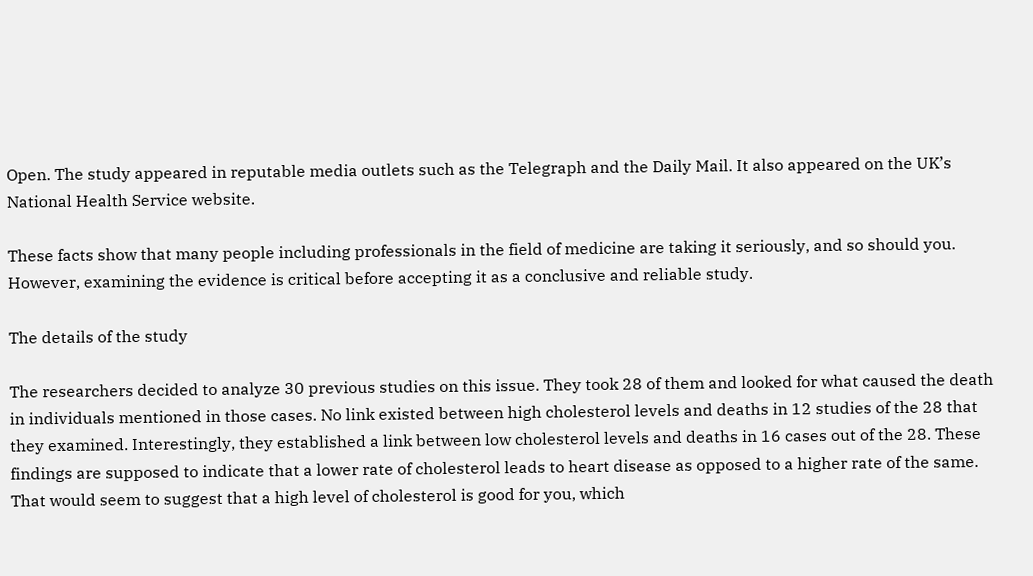Open. The study appeared in reputable media outlets such as the Telegraph and the Daily Mail. It also appeared on the UK’s National Health Service website.

These facts show that many people including professionals in the field of medicine are taking it seriously, and so should you. However, examining the evidence is critical before accepting it as a conclusive and reliable study.

The details of the study

The researchers decided to analyze 30 previous studies on this issue. They took 28 of them and looked for what caused the death in individuals mentioned in those cases. No link existed between high cholesterol levels and deaths in 12 studies of the 28 that they examined. Interestingly, they established a link between low cholesterol levels and deaths in 16 cases out of the 28. These findings are supposed to indicate that a lower rate of cholesterol leads to heart disease as opposed to a higher rate of the same. That would seem to suggest that a high level of cholesterol is good for you, which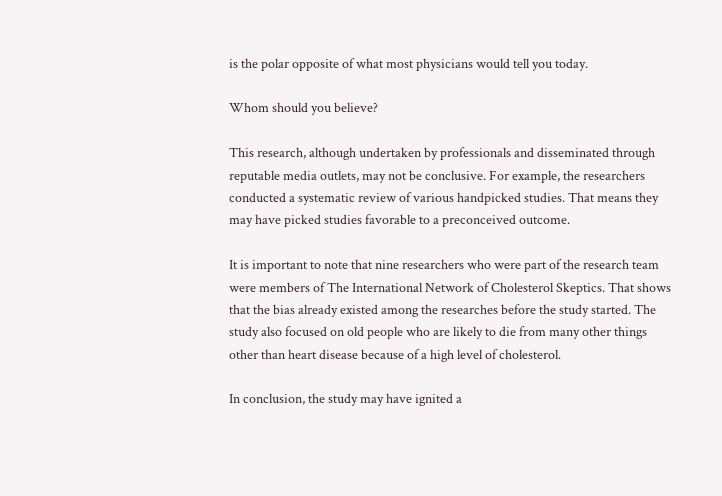is the polar opposite of what most physicians would tell you today.

Whom should you believe?

This research, although undertaken by professionals and disseminated through reputable media outlets, may not be conclusive. For example, the researchers conducted a systematic review of various handpicked studies. That means they may have picked studies favorable to a preconceived outcome.

It is important to note that nine researchers who were part of the research team were members of The International Network of Cholesterol Skeptics. That shows that the bias already existed among the researches before the study started. The study also focused on old people who are likely to die from many other things other than heart disease because of a high level of cholesterol.

In conclusion, the study may have ignited a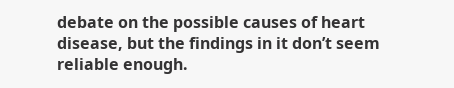debate on the possible causes of heart disease, but the findings in it don’t seem reliable enough.